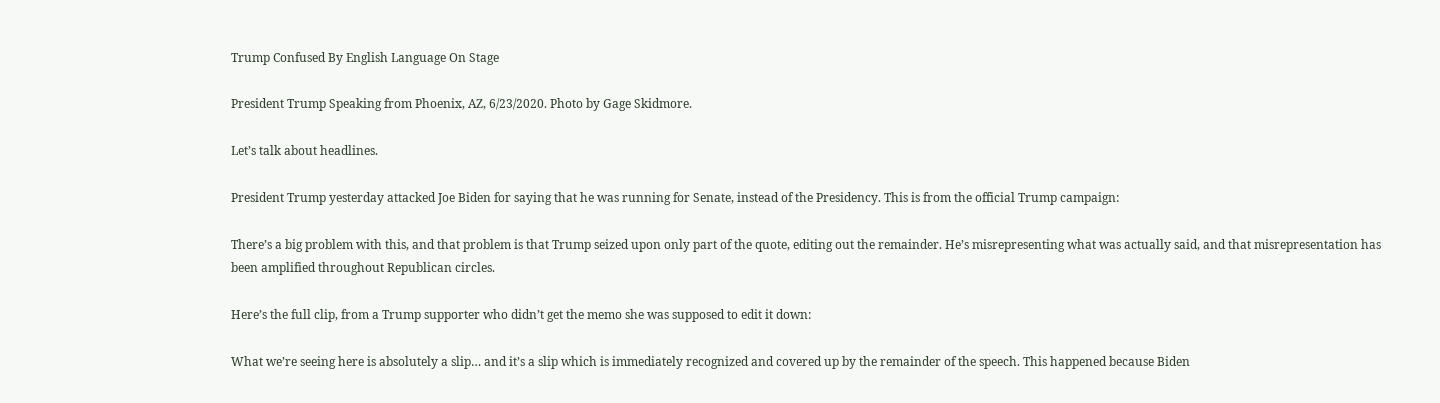Trump Confused By English Language On Stage

President Trump Speaking from Phoenix, AZ, 6/23/2020. Photo by Gage Skidmore.

Let’s talk about headlines.

President Trump yesterday attacked Joe Biden for saying that he was running for Senate, instead of the Presidency. This is from the official Trump campaign:

There’s a big problem with this, and that problem is that Trump seized upon only part of the quote, editing out the remainder. He’s misrepresenting what was actually said, and that misrepresentation has been amplified throughout Republican circles.

Here’s the full clip, from a Trump supporter who didn’t get the memo she was supposed to edit it down:

What we’re seeing here is absolutely a slip… and it’s a slip which is immediately recognized and covered up by the remainder of the speech. This happened because Biden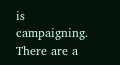is campaigning. There are a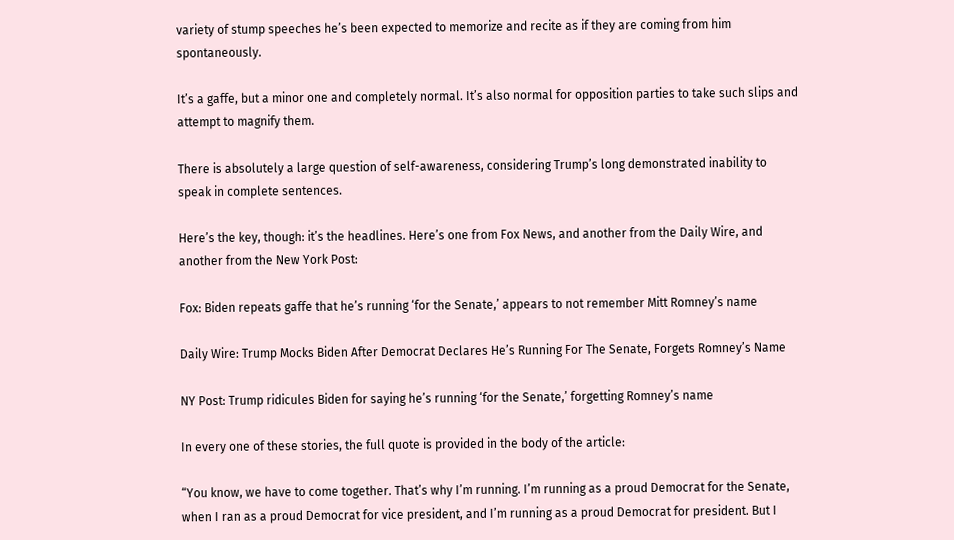variety of stump speeches he’s been expected to memorize and recite as if they are coming from him spontaneously.

It’s a gaffe, but a minor one and completely normal. It’s also normal for opposition parties to take such slips and attempt to magnify them.

There is absolutely a large question of self-awareness, considering Trump’s long demonstrated inability to speak in complete sentences.

Here’s the key, though: it’s the headlines. Here’s one from Fox News, and another from the Daily Wire, and another from the New York Post:

Fox: Biden repeats gaffe that he’s running ‘for the Senate,’ appears to not remember Mitt Romney’s name

Daily Wire: Trump Mocks Biden After Democrat Declares He’s Running For The Senate, Forgets Romney’s Name

NY Post: Trump ridicules Biden for saying he’s running ‘for the Senate,’ forgetting Romney’s name

In every one of these stories, the full quote is provided in the body of the article:

“You know, we have to come together. That’s why I’m running. I’m running as a proud Democrat for the Senate, when I ran as a proud Democrat for vice president, and I’m running as a proud Democrat for president. But I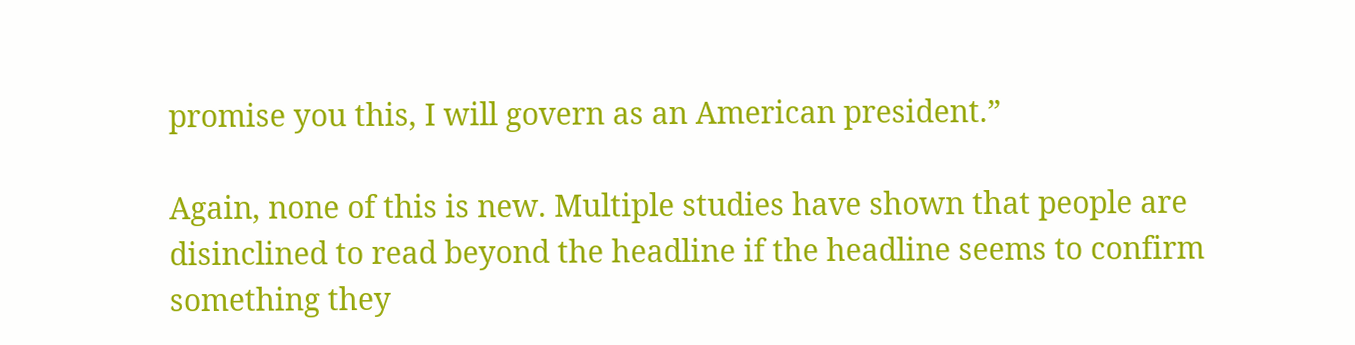promise you this, I will govern as an American president.”

Again, none of this is new. Multiple studies have shown that people are disinclined to read beyond the headline if the headline seems to confirm something they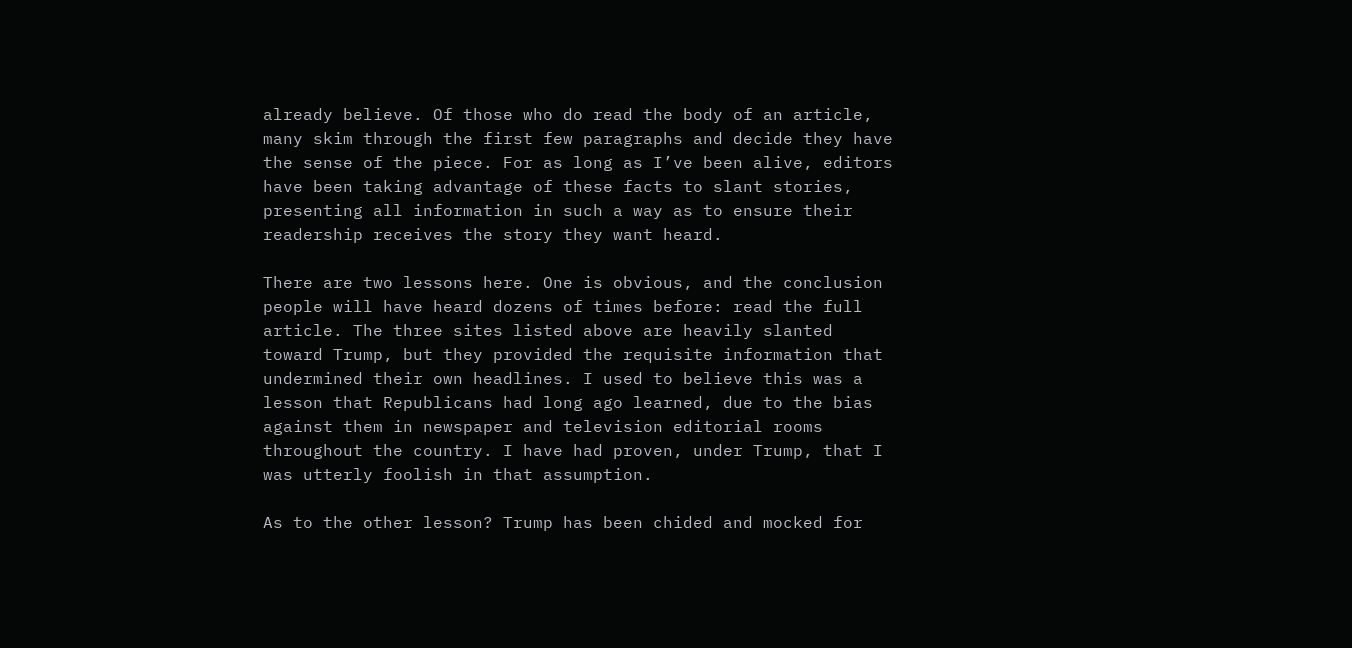already believe. Of those who do read the body of an article, many skim through the first few paragraphs and decide they have the sense of the piece. For as long as I’ve been alive, editors have been taking advantage of these facts to slant stories, presenting all information in such a way as to ensure their readership receives the story they want heard.

There are two lessons here. One is obvious, and the conclusion people will have heard dozens of times before: read the full article. The three sites listed above are heavily slanted toward Trump, but they provided the requisite information that undermined their own headlines. I used to believe this was a lesson that Republicans had long ago learned, due to the bias against them in newspaper and television editorial rooms throughout the country. I have had proven, under Trump, that I was utterly foolish in that assumption.

As to the other lesson? Trump has been chided and mocked for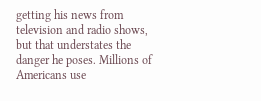getting his news from television and radio shows, but that understates the danger he poses. Millions of Americans use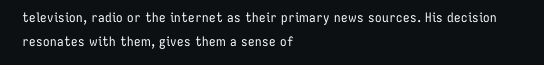television, radio or the internet as their primary news sources. His decision resonates with them, gives them a sense of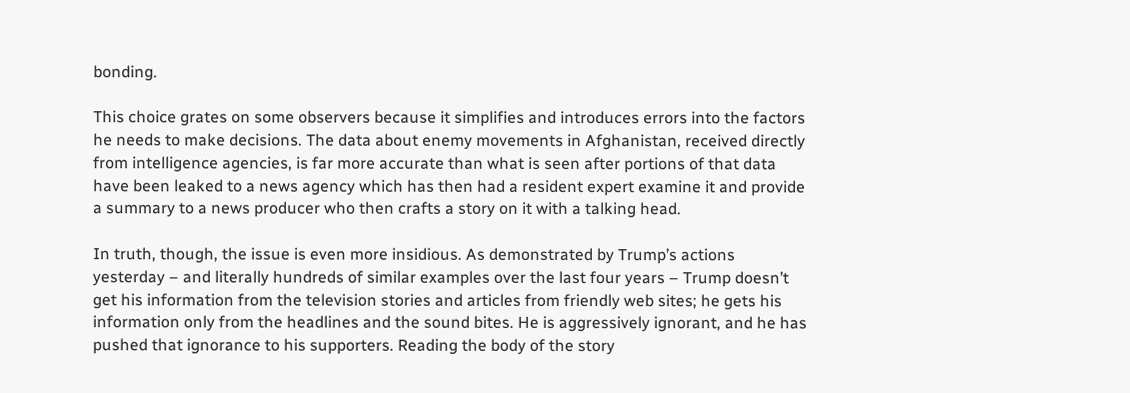bonding.

This choice grates on some observers because it simplifies and introduces errors into the factors he needs to make decisions. The data about enemy movements in Afghanistan, received directly from intelligence agencies, is far more accurate than what is seen after portions of that data have been leaked to a news agency which has then had a resident expert examine it and provide a summary to a news producer who then crafts a story on it with a talking head.

In truth, though, the issue is even more insidious. As demonstrated by Trump’s actions yesterday – and literally hundreds of similar examples over the last four years – Trump doesn’t get his information from the television stories and articles from friendly web sites; he gets his information only from the headlines and the sound bites. He is aggressively ignorant, and he has pushed that ignorance to his supporters. Reading the body of the story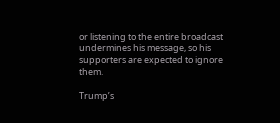or listening to the entire broadcast undermines his message, so his supporters are expected to ignore them.

Trump’s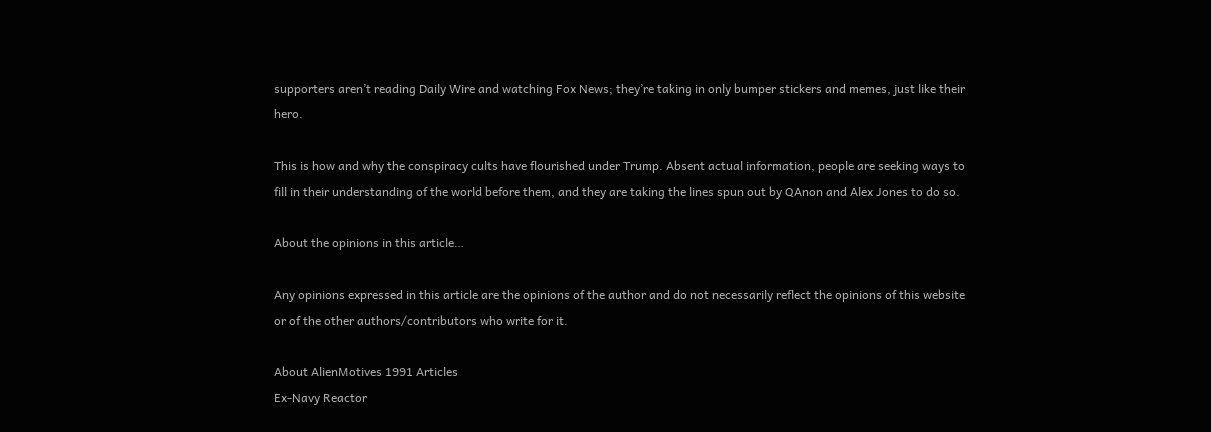supporters aren’t reading Daily Wire and watching Fox News; they’re taking in only bumper stickers and memes, just like their hero.

This is how and why the conspiracy cults have flourished under Trump. Absent actual information, people are seeking ways to fill in their understanding of the world before them, and they are taking the lines spun out by QAnon and Alex Jones to do so.

About the opinions in this article…

Any opinions expressed in this article are the opinions of the author and do not necessarily reflect the opinions of this website or of the other authors/contributors who write for it.

About AlienMotives 1991 Articles
Ex-Navy Reactor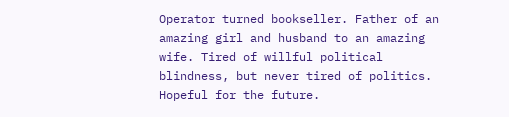Operator turned bookseller. Father of an amazing girl and husband to an amazing wife. Tired of willful political blindness, but never tired of politics. Hopeful for the future.